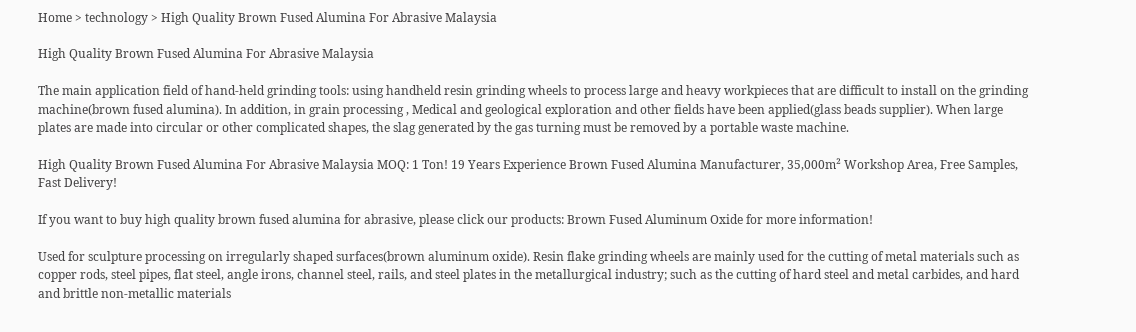Home > technology > High Quality Brown Fused Alumina For Abrasive Malaysia

High Quality Brown Fused Alumina For Abrasive Malaysia

The main application field of hand-held grinding tools: using handheld resin grinding wheels to process large and heavy workpieces that are difficult to install on the grinding machine(brown fused alumina). In addition, in grain processing , Medical and geological exploration and other fields have been applied(glass beads supplier). When large plates are made into circular or other complicated shapes, the slag generated by the gas turning must be removed by a portable waste machine.

High Quality Brown Fused Alumina For Abrasive Malaysia MOQ: 1 Ton! 19 Years Experience Brown Fused Alumina Manufacturer, 35,000m² Workshop Area, Free Samples, Fast Delivery!

If you want to buy high quality brown fused alumina for abrasive, please click our products: Brown Fused Aluminum Oxide for more information!

Used for sculpture processing on irregularly shaped surfaces(brown aluminum oxide). Resin flake grinding wheels are mainly used for the cutting of metal materials such as copper rods, steel pipes, flat steel, angle irons, channel steel, rails, and steel plates in the metallurgical industry; such as the cutting of hard steel and metal carbides, and hard and brittle non-metallic materials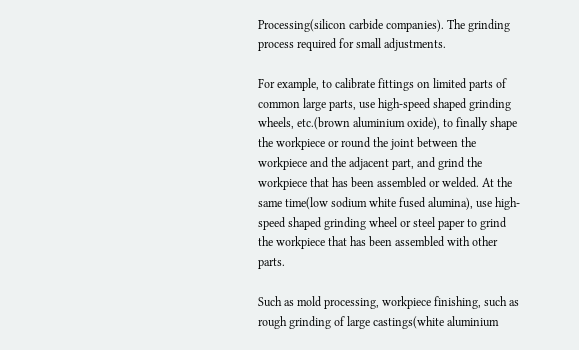Processing(silicon carbide companies). The grinding process required for small adjustments.

For example, to calibrate fittings on limited parts of common large parts, use high-speed shaped grinding wheels, etc.(brown aluminium oxide), to finally shape the workpiece or round the joint between the workpiece and the adjacent part, and grind the workpiece that has been assembled or welded. At the same time(low sodium white fused alumina), use high-speed shaped grinding wheel or steel paper to grind the workpiece that has been assembled with other parts.

Such as mold processing, workpiece finishing, such as rough grinding of large castings(white aluminium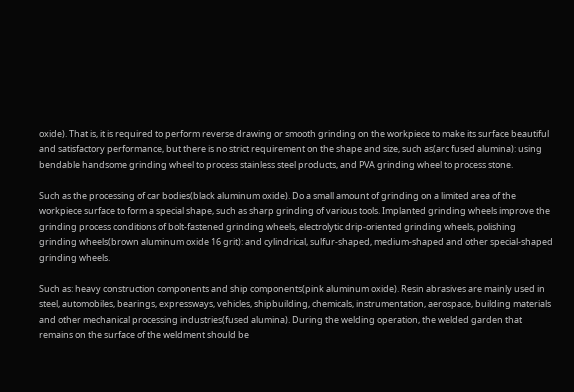oxide). That is, it is required to perform reverse drawing or smooth grinding on the workpiece to make its surface beautiful and satisfactory performance, but there is no strict requirement on the shape and size, such as(arc fused alumina): using bendable handsome grinding wheel to process stainless steel products, and PVA grinding wheel to process stone.

Such as the processing of car bodies(black aluminum oxide). Do a small amount of grinding on a limited area of the workpiece surface to form a special shape, such as sharp grinding of various tools. Implanted grinding wheels improve the grinding process conditions of bolt-fastened grinding wheels, electrolytic drip-oriented grinding wheels, polishing grinding wheels(brown aluminum oxide 16 grit): and cylindrical, sulfur-shaped, medium-shaped and other special-shaped grinding wheels.

Such as: heavy construction components and ship components(pink aluminum oxide). Resin abrasives are mainly used in steel, automobiles, bearings, expressways, vehicles, shipbuilding, chemicals, instrumentation, aerospace, building materials and other mechanical processing industries(fused alumina). During the welding operation, the welded garden that remains on the surface of the weldment should be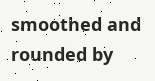smoothed and rounded by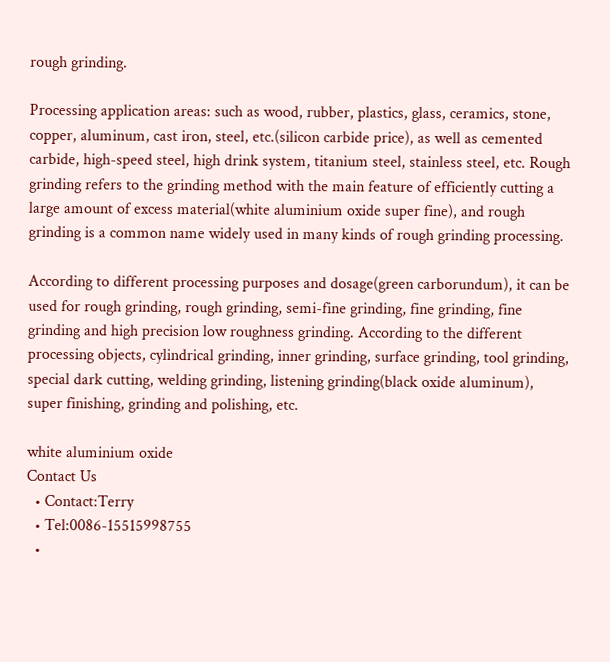rough grinding.

Processing application areas: such as wood, rubber, plastics, glass, ceramics, stone, copper, aluminum, cast iron, steel, etc.(silicon carbide price), as well as cemented carbide, high-speed steel, high drink system, titanium steel, stainless steel, etc. Rough grinding refers to the grinding method with the main feature of efficiently cutting a large amount of excess material(white aluminium oxide super fine), and rough grinding is a common name widely used in many kinds of rough grinding processing.

According to different processing purposes and dosage(green carborundum), it can be used for rough grinding, rough grinding, semi-fine grinding, fine grinding, fine grinding and high precision low roughness grinding. According to the different processing objects, cylindrical grinding, inner grinding, surface grinding, tool grinding, special dark cutting, welding grinding, listening grinding(black oxide aluminum), super finishing, grinding and polishing, etc.

white aluminium oxide
Contact Us
  • Contact:Terry
  • Tel:0086-15515998755
  •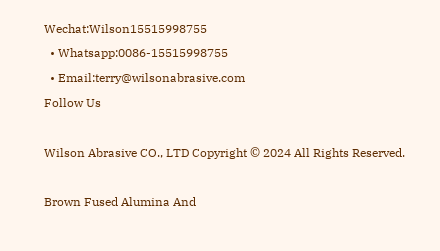Wechat:Wilson15515998755
  • Whatsapp:0086-15515998755
  • Email:terry@wilsonabrasive.com
Follow Us

Wilson Abrasive CO., LTD Copyright © 2024 All Rights Reserved.

Brown Fused Alumina And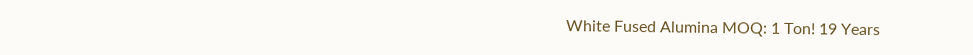White Fused Alumina MOQ: 1 Ton! 19 Years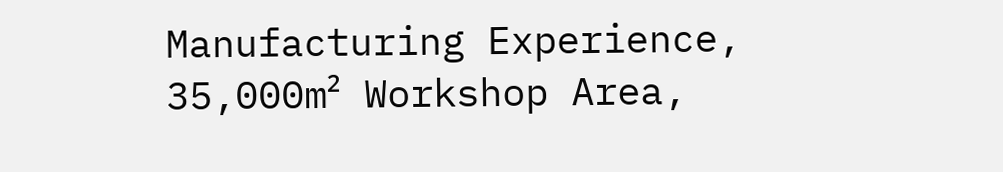Manufacturing Experience, 35,000m² Workshop Area,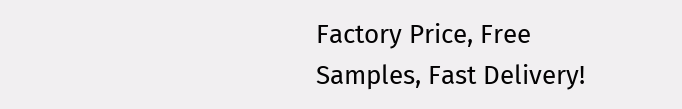Factory Price, Free Samples, Fast Delivery!